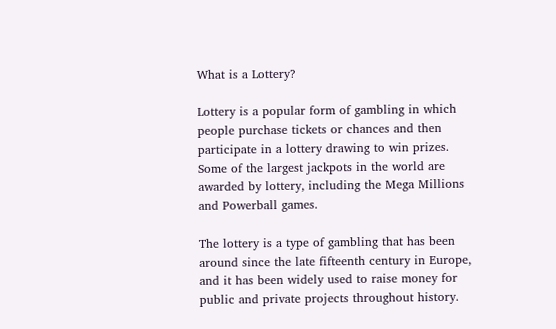What is a Lottery?

Lottery is a popular form of gambling in which people purchase tickets or chances and then participate in a lottery drawing to win prizes. Some of the largest jackpots in the world are awarded by lottery, including the Mega Millions and Powerball games.

The lottery is a type of gambling that has been around since the late fifteenth century in Europe, and it has been widely used to raise money for public and private projects throughout history.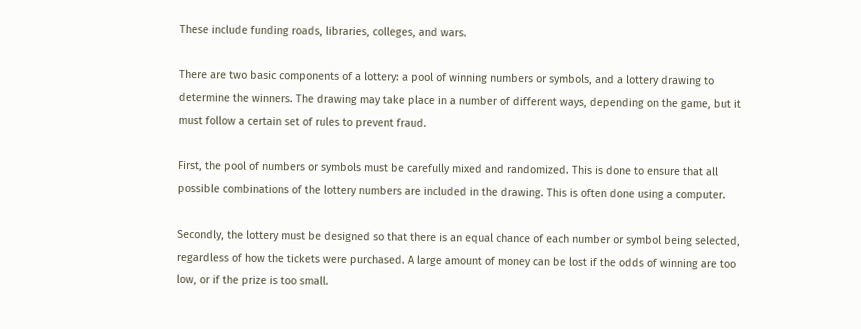These include funding roads, libraries, colleges, and wars.

There are two basic components of a lottery: a pool of winning numbers or symbols, and a lottery drawing to determine the winners. The drawing may take place in a number of different ways, depending on the game, but it must follow a certain set of rules to prevent fraud.

First, the pool of numbers or symbols must be carefully mixed and randomized. This is done to ensure that all possible combinations of the lottery numbers are included in the drawing. This is often done using a computer.

Secondly, the lottery must be designed so that there is an equal chance of each number or symbol being selected, regardless of how the tickets were purchased. A large amount of money can be lost if the odds of winning are too low, or if the prize is too small.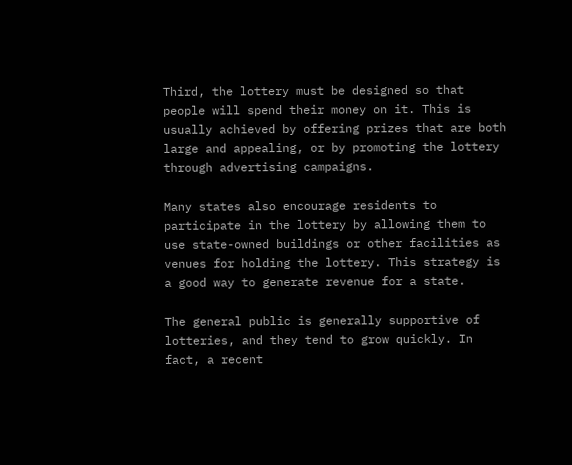Third, the lottery must be designed so that people will spend their money on it. This is usually achieved by offering prizes that are both large and appealing, or by promoting the lottery through advertising campaigns.

Many states also encourage residents to participate in the lottery by allowing them to use state-owned buildings or other facilities as venues for holding the lottery. This strategy is a good way to generate revenue for a state.

The general public is generally supportive of lotteries, and they tend to grow quickly. In fact, a recent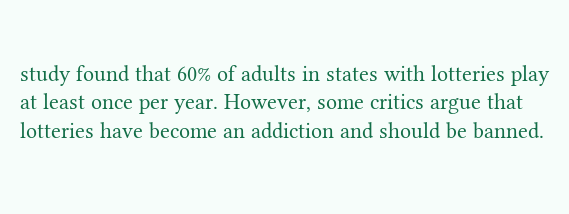study found that 60% of adults in states with lotteries play at least once per year. However, some critics argue that lotteries have become an addiction and should be banned.